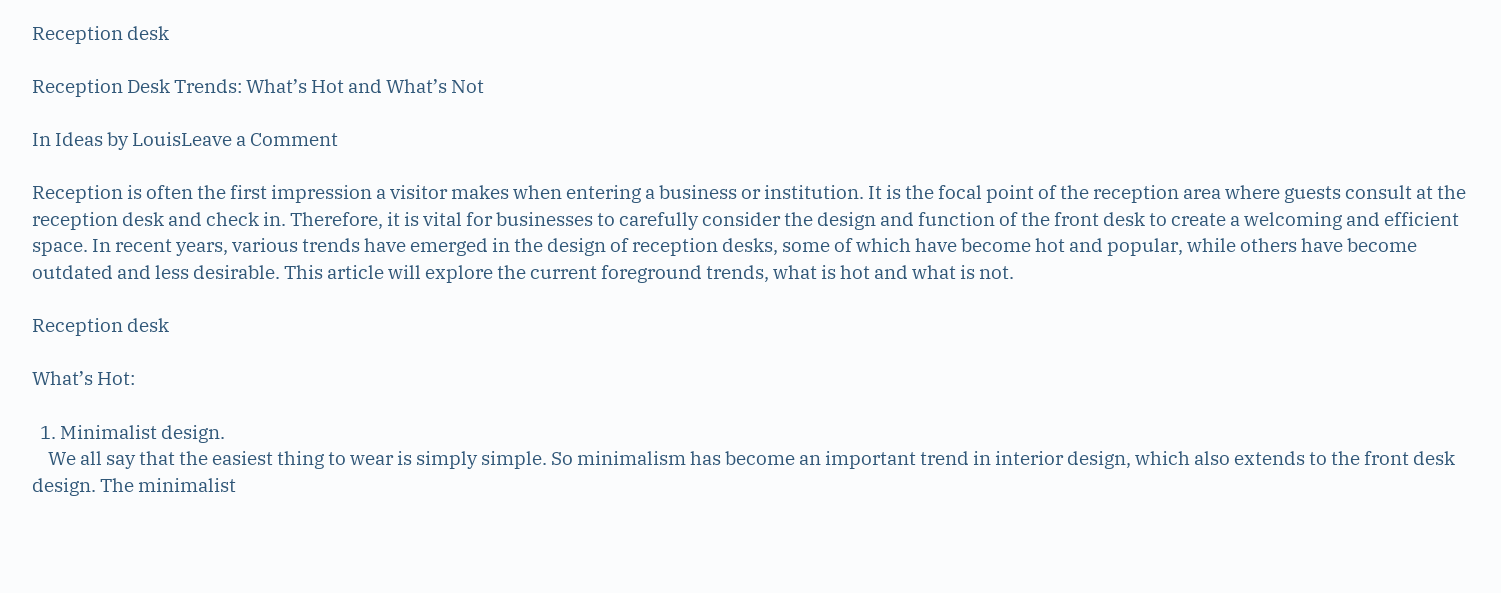Reception desk

Reception Desk Trends: What’s Hot and What’s Not

In Ideas by LouisLeave a Comment

Reception is often the first impression a visitor makes when entering a business or institution. It is the focal point of the reception area where guests consult at the reception desk and check in. Therefore, it is vital for businesses to carefully consider the design and function of the front desk to create a welcoming and efficient space. In recent years, various trends have emerged in the design of reception desks, some of which have become hot and popular, while others have become outdated and less desirable. This article will explore the current foreground trends, what is hot and what is not.

Reception desk

What’s Hot:

  1. Minimalist design.
    We all say that the easiest thing to wear is simply simple. So minimalism has become an important trend in interior design, which also extends to the front desk design. The minimalist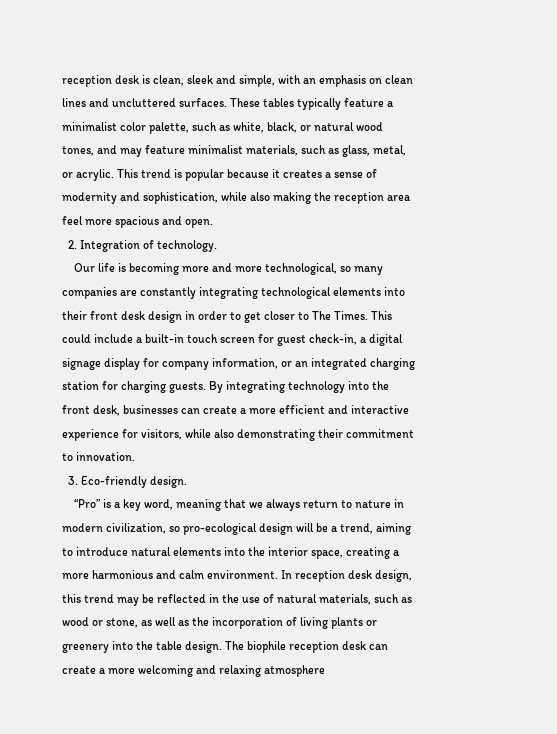reception desk is clean, sleek and simple, with an emphasis on clean lines and uncluttered surfaces. These tables typically feature a minimalist color palette, such as white, black, or natural wood tones, and may feature minimalist materials, such as glass, metal, or acrylic. This trend is popular because it creates a sense of modernity and sophistication, while also making the reception area feel more spacious and open.
  2. Integration of technology.
    Our life is becoming more and more technological, so many companies are constantly integrating technological elements into their front desk design in order to get closer to The Times. This could include a built-in touch screen for guest check-in, a digital signage display for company information, or an integrated charging station for charging guests. By integrating technology into the front desk, businesses can create a more efficient and interactive experience for visitors, while also demonstrating their commitment to innovation.
  3. Eco-friendly design.
    “Pro” is a key word, meaning that we always return to nature in modern civilization, so pro-ecological design will be a trend, aiming to introduce natural elements into the interior space, creating a more harmonious and calm environment. In reception desk design, this trend may be reflected in the use of natural materials, such as wood or stone, as well as the incorporation of living plants or greenery into the table design. The biophile reception desk can create a more welcoming and relaxing atmosphere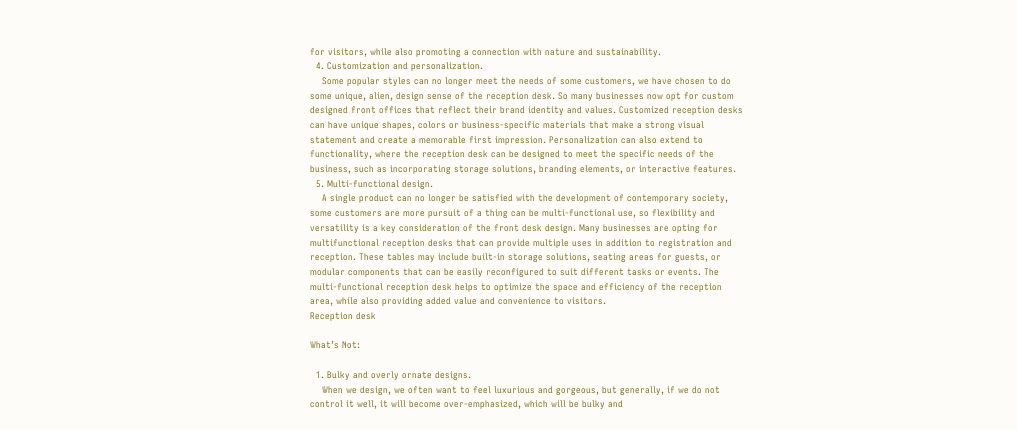for visitors, while also promoting a connection with nature and sustainability.
  4. Customization and personalization.
    Some popular styles can no longer meet the needs of some customers, we have chosen to do some unique, alien, design sense of the reception desk. So many businesses now opt for custom designed front offices that reflect their brand identity and values. Customized reception desks can have unique shapes, colors or business-specific materials that make a strong visual statement and create a memorable first impression. Personalization can also extend to functionality, where the reception desk can be designed to meet the specific needs of the business, such as incorporating storage solutions, branding elements, or interactive features.
  5. Multi-functional design.
    A single product can no longer be satisfied with the development of contemporary society, some customers are more pursuit of a thing can be multi-functional use, so flexibility and versatility is a key consideration of the front desk design. Many businesses are opting for multifunctional reception desks that can provide multiple uses in addition to registration and reception. These tables may include built-in storage solutions, seating areas for guests, or modular components that can be easily reconfigured to suit different tasks or events. The multi-functional reception desk helps to optimize the space and efficiency of the reception area, while also providing added value and convenience to visitors.
Reception desk

What’s Not:

  1. Bulky and overly ornate designs.
    When we design, we often want to feel luxurious and gorgeous, but generally, if we do not control it well, it will become over-emphasized, which will be bulky and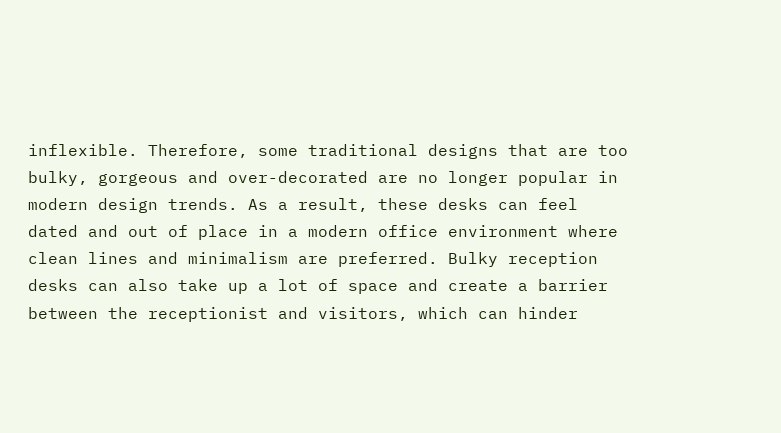inflexible. Therefore, some traditional designs that are too bulky, gorgeous and over-decorated are no longer popular in modern design trends. As a result, these desks can feel dated and out of place in a modern office environment where clean lines and minimalism are preferred. Bulky reception desks can also take up a lot of space and create a barrier between the receptionist and visitors, which can hinder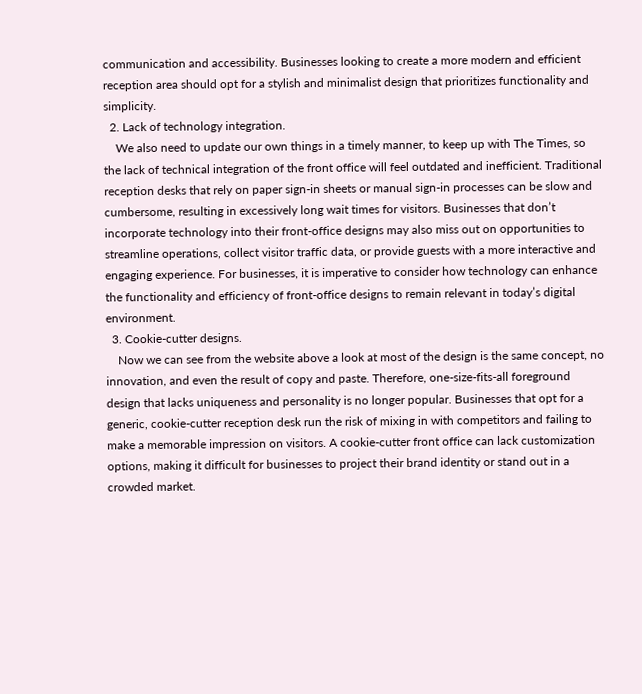communication and accessibility. Businesses looking to create a more modern and efficient reception area should opt for a stylish and minimalist design that prioritizes functionality and simplicity.
  2. Lack of technology integration.
    We also need to update our own things in a timely manner, to keep up with The Times, so the lack of technical integration of the front office will feel outdated and inefficient. Traditional reception desks that rely on paper sign-in sheets or manual sign-in processes can be slow and cumbersome, resulting in excessively long wait times for visitors. Businesses that don’t incorporate technology into their front-office designs may also miss out on opportunities to streamline operations, collect visitor traffic data, or provide guests with a more interactive and engaging experience. For businesses, it is imperative to consider how technology can enhance the functionality and efficiency of front-office designs to remain relevant in today’s digital environment.
  3. Cookie-cutter designs.
    Now we can see from the website above a look at most of the design is the same concept, no innovation, and even the result of copy and paste. Therefore, one-size-fits-all foreground design that lacks uniqueness and personality is no longer popular. Businesses that opt for a generic, cookie-cutter reception desk run the risk of mixing in with competitors and failing to make a memorable impression on visitors. A cookie-cutter front office can lack customization options, making it difficult for businesses to project their brand identity or stand out in a crowded market.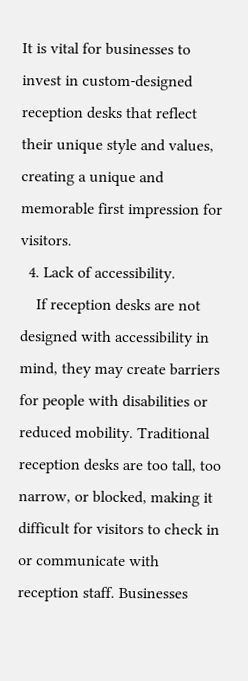It is vital for businesses to invest in custom-designed reception desks that reflect their unique style and values, creating a unique and memorable first impression for visitors.
  4. Lack of accessibility.
    If reception desks are not designed with accessibility in mind, they may create barriers for people with disabilities or reduced mobility. Traditional reception desks are too tall, too narrow, or blocked, making it difficult for visitors to check in or communicate with reception staff. Businesses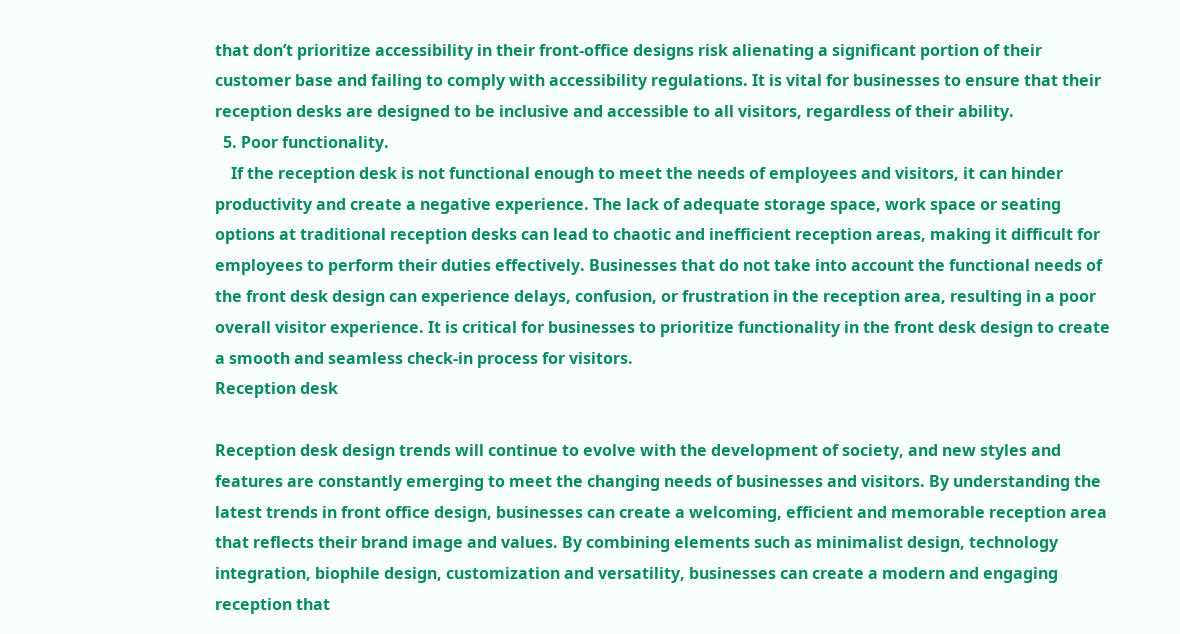that don’t prioritize accessibility in their front-office designs risk alienating a significant portion of their customer base and failing to comply with accessibility regulations. It is vital for businesses to ensure that their reception desks are designed to be inclusive and accessible to all visitors, regardless of their ability.
  5. Poor functionality.
    If the reception desk is not functional enough to meet the needs of employees and visitors, it can hinder productivity and create a negative experience. The lack of adequate storage space, work space or seating options at traditional reception desks can lead to chaotic and inefficient reception areas, making it difficult for employees to perform their duties effectively. Businesses that do not take into account the functional needs of the front desk design can experience delays, confusion, or frustration in the reception area, resulting in a poor overall visitor experience. It is critical for businesses to prioritize functionality in the front desk design to create a smooth and seamless check-in process for visitors.
Reception desk

Reception desk design trends will continue to evolve with the development of society, and new styles and features are constantly emerging to meet the changing needs of businesses and visitors. By understanding the latest trends in front office design, businesses can create a welcoming, efficient and memorable reception area that reflects their brand image and values. By combining elements such as minimalist design, technology integration, biophile design, customization and versatility, businesses can create a modern and engaging reception that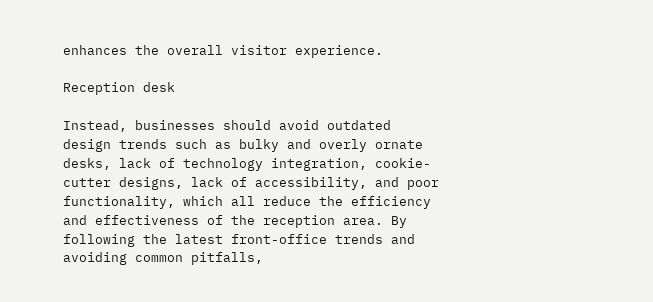enhances the overall visitor experience.

Reception desk

Instead, businesses should avoid outdated design trends such as bulky and overly ornate desks, lack of technology integration, cookie-cutter designs, lack of accessibility, and poor functionality, which all reduce the efficiency and effectiveness of the reception area. By following the latest front-office trends and avoiding common pitfalls,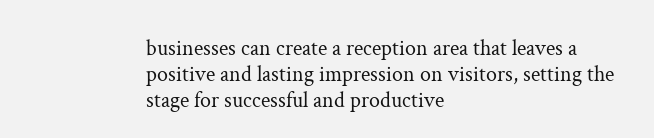businesses can create a reception area that leaves a positive and lasting impression on visitors, setting the stage for successful and productive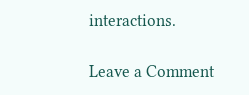interactions.

Leave a Comment